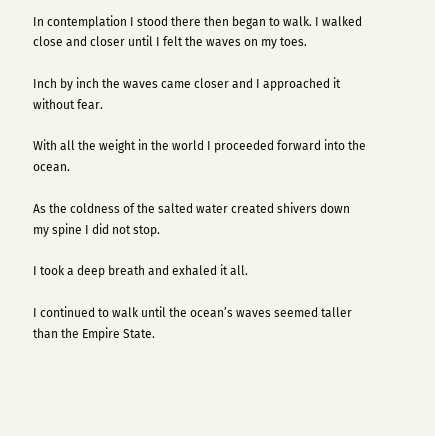In contemplation I stood there then began to walk. I walked close and closer until I felt the waves on my toes.

Inch by inch the waves came closer and I approached it without fear.

With all the weight in the world I proceeded forward into the ocean.

As the coldness of the salted water created shivers down my spine I did not stop.

I took a deep breath and exhaled it all.

I continued to walk until the ocean’s waves seemed taller than the Empire State.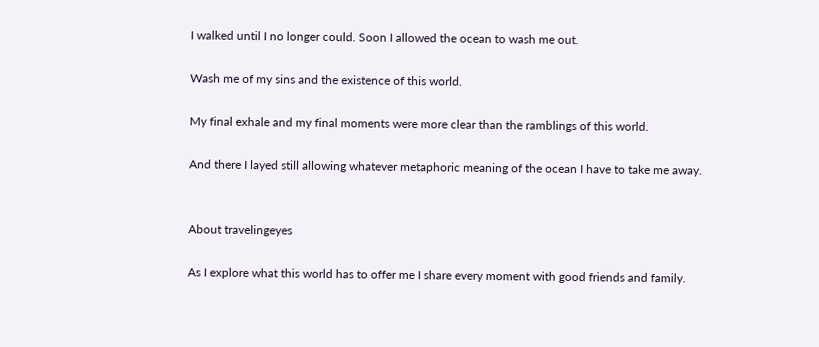I walked until I no longer could. Soon I allowed the ocean to wash me out.

Wash me of my sins and the existence of this world.

My final exhale and my final moments were more clear than the ramblings of this world.

And there I layed still allowing whatever metaphoric meaning of the ocean I have to take me away.


About travelingeyes

As I explore what this world has to offer me I share every moment with good friends and family.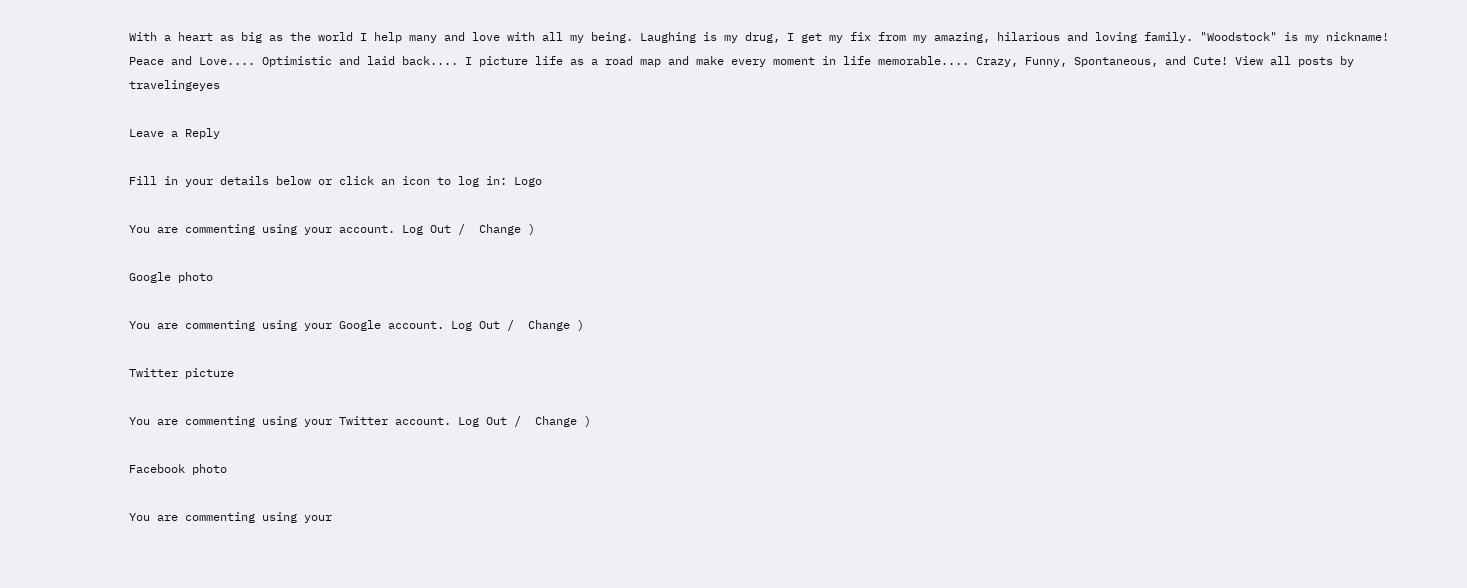With a heart as big as the world I help many and love with all my being. Laughing is my drug, I get my fix from my amazing, hilarious and loving family. "Woodstock" is my nickname! Peace and Love.... Optimistic and laid back.... I picture life as a road map and make every moment in life memorable.... Crazy, Funny, Spontaneous, and Cute! View all posts by travelingeyes

Leave a Reply

Fill in your details below or click an icon to log in: Logo

You are commenting using your account. Log Out /  Change )

Google photo

You are commenting using your Google account. Log Out /  Change )

Twitter picture

You are commenting using your Twitter account. Log Out /  Change )

Facebook photo

You are commenting using your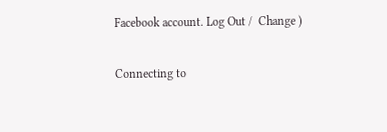Facebook account. Log Out /  Change )

Connecting to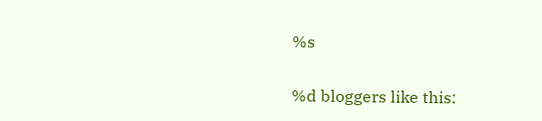%s

%d bloggers like this: